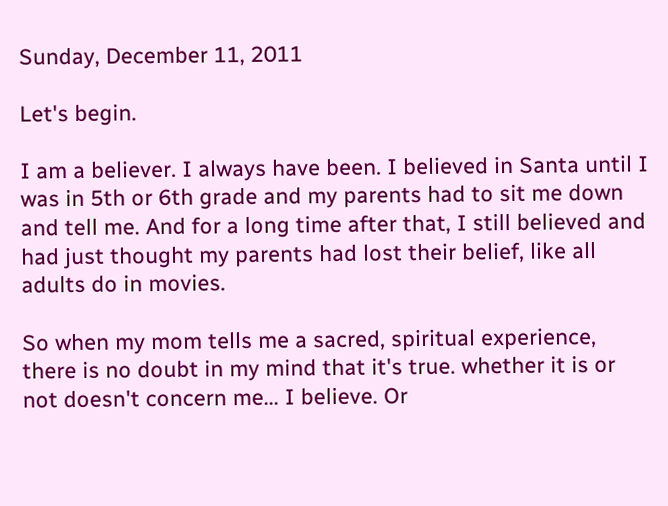Sunday, December 11, 2011

Let's begin.

I am a believer. I always have been. I believed in Santa until I was in 5th or 6th grade and my parents had to sit me down and tell me. And for a long time after that, I still believed and had just thought my parents had lost their belief, like all adults do in movies.

So when my mom tells me a sacred, spiritual experience, there is no doubt in my mind that it's true. whether it is or not doesn't concern me... I believe. Or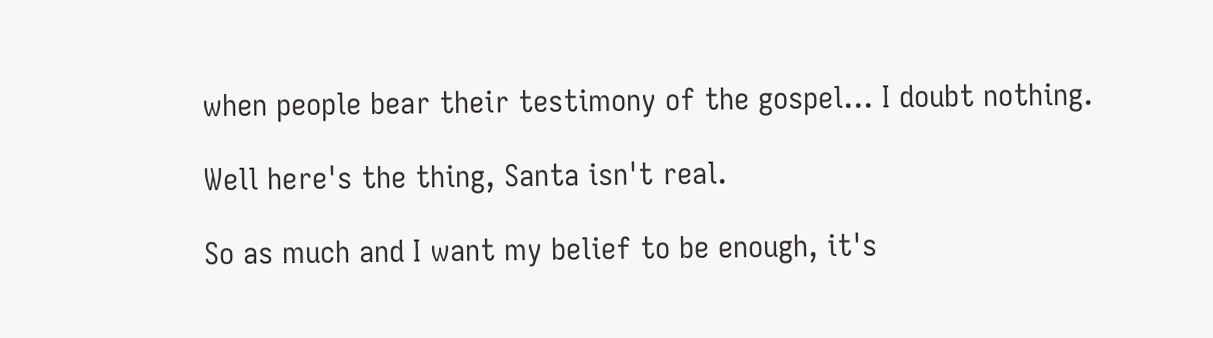when people bear their testimony of the gospel... I doubt nothing.

Well here's the thing, Santa isn't real.

So as much and I want my belief to be enough, it's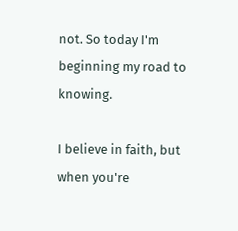not. So today I'm beginning my road to knowing.

I believe in faith, but when you're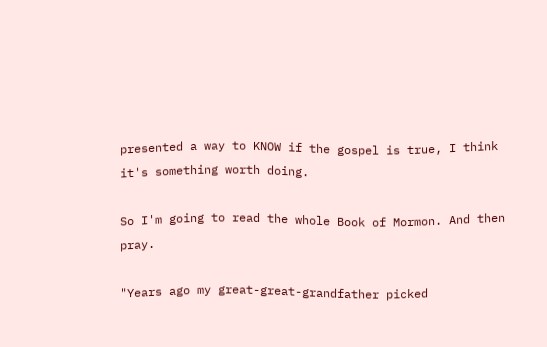presented a way to KNOW if the gospel is true, I think it's something worth doing.

So I'm going to read the whole Book of Mormon. And then pray.

"Years ago my great-great-grandfather picked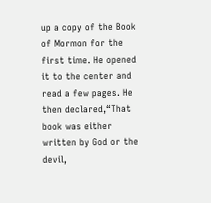up a copy of the Book of Mormon for the first time. He opened it to the center and read a few pages. He then declared,“That book was either written by God or the devil,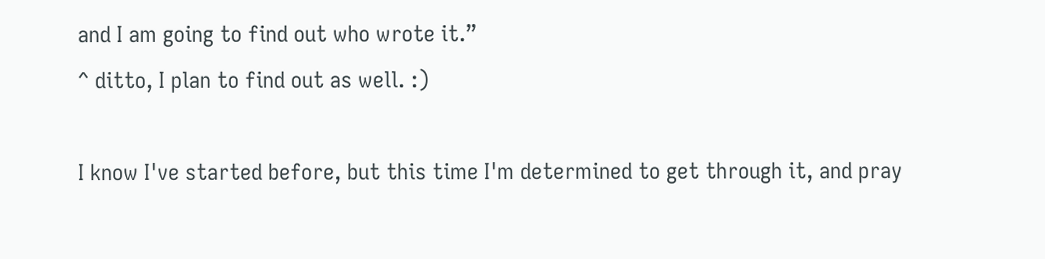and I am going to find out who wrote it.”
^ ditto, I plan to find out as well. :)

I know I've started before, but this time I'm determined to get through it, and pray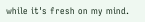while it's fresh on my mind.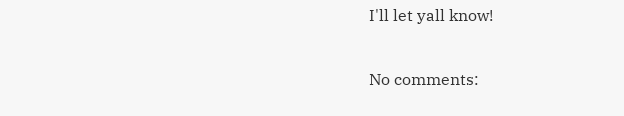I'll let yall know!

No comments: